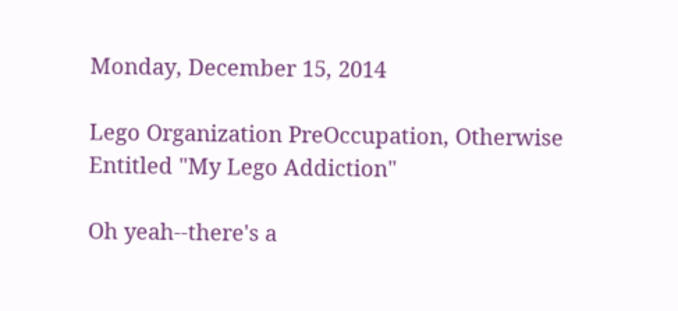Monday, December 15, 2014

Lego Organization PreOccupation, Otherwise Entitled "My Lego Addiction"

Oh yeah--there's a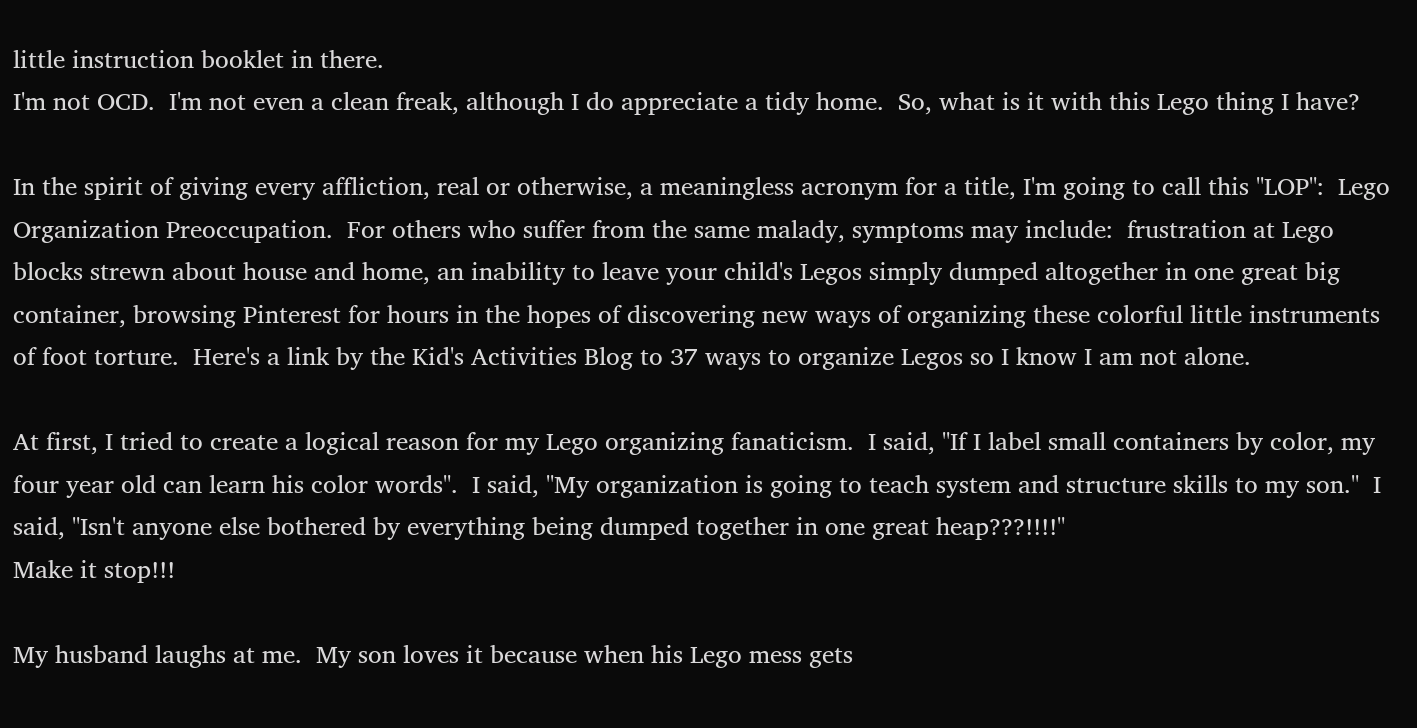little instruction booklet in there.
I'm not OCD.  I'm not even a clean freak, although I do appreciate a tidy home.  So, what is it with this Lego thing I have?

In the spirit of giving every affliction, real or otherwise, a meaningless acronym for a title, I'm going to call this "LOP":  Lego Organization Preoccupation.  For others who suffer from the same malady, symptoms may include:  frustration at Lego blocks strewn about house and home, an inability to leave your child's Legos simply dumped altogether in one great big container, browsing Pinterest for hours in the hopes of discovering new ways of organizing these colorful little instruments of foot torture.  Here's a link by the Kid's Activities Blog to 37 ways to organize Legos so I know I am not alone.

At first, I tried to create a logical reason for my Lego organizing fanaticism.  I said, "If I label small containers by color, my four year old can learn his color words".  I said, "My organization is going to teach system and structure skills to my son."  I said, "Isn't anyone else bothered by everything being dumped together in one great heap???!!!!"
Make it stop!!!

My husband laughs at me.  My son loves it because when his Lego mess gets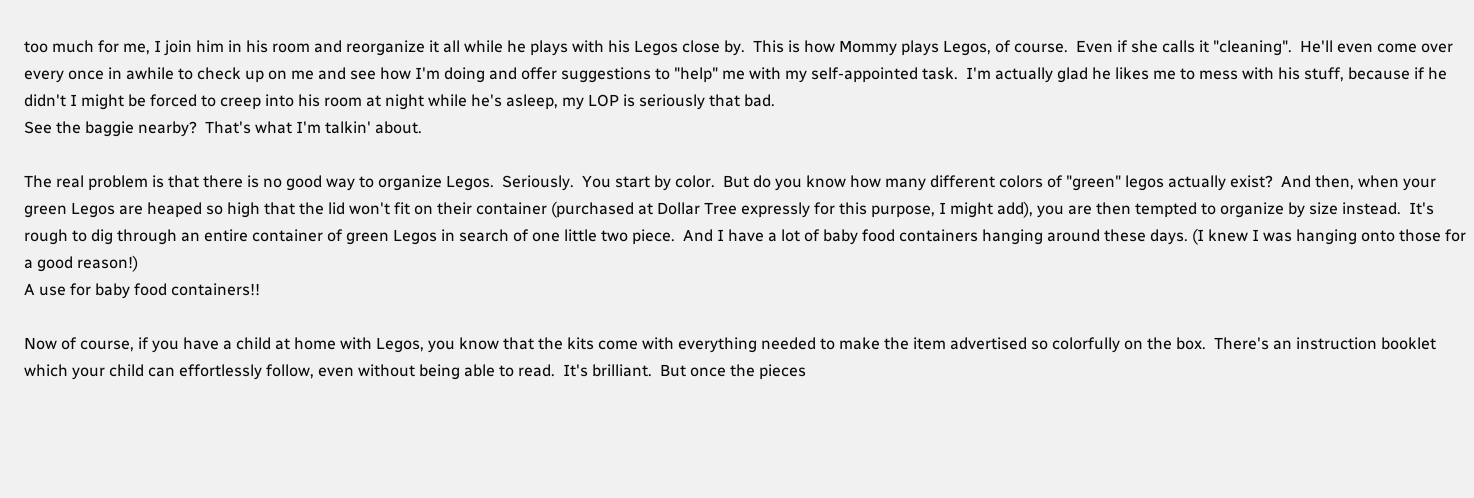too much for me, I join him in his room and reorganize it all while he plays with his Legos close by.  This is how Mommy plays Legos, of course.  Even if she calls it "cleaning".  He'll even come over every once in awhile to check up on me and see how I'm doing and offer suggestions to "help" me with my self-appointed task.  I'm actually glad he likes me to mess with his stuff, because if he didn't I might be forced to creep into his room at night while he's asleep, my LOP is seriously that bad.
See the baggie nearby?  That's what I'm talkin' about.

The real problem is that there is no good way to organize Legos.  Seriously.  You start by color.  But do you know how many different colors of "green" legos actually exist?  And then, when your green Legos are heaped so high that the lid won't fit on their container (purchased at Dollar Tree expressly for this purpose, I might add), you are then tempted to organize by size instead.  It's rough to dig through an entire container of green Legos in search of one little two piece.  And I have a lot of baby food containers hanging around these days. (I knew I was hanging onto those for a good reason!)
A use for baby food containers!!

Now of course, if you have a child at home with Legos, you know that the kits come with everything needed to make the item advertised so colorfully on the box.  There's an instruction booklet which your child can effortlessly follow, even without being able to read.  It's brilliant.  But once the pieces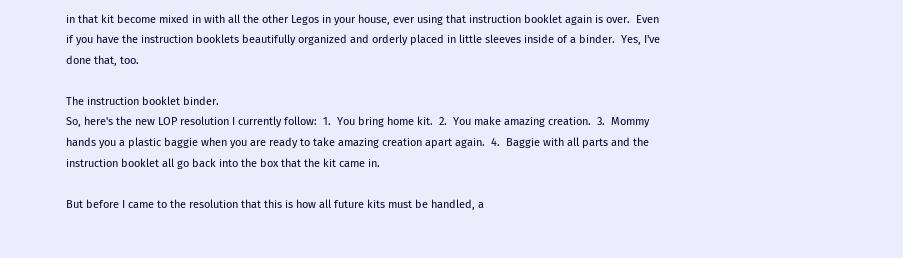in that kit become mixed in with all the other Legos in your house, ever using that instruction booklet again is over.  Even if you have the instruction booklets beautifully organized and orderly placed in little sleeves inside of a binder.  Yes, I've done that, too.

The instruction booklet binder.
So, here's the new LOP resolution I currently follow:  1.  You bring home kit.  2.  You make amazing creation.  3.  Mommy hands you a plastic baggie when you are ready to take amazing creation apart again.  4.  Baggie with all parts and the instruction booklet all go back into the box that the kit came in.

But before I came to the resolution that this is how all future kits must be handled, a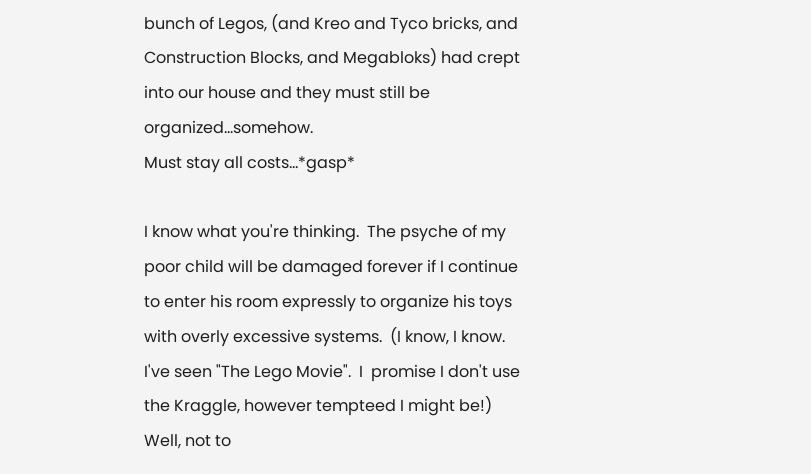bunch of Legos, (and Kreo and Tyco bricks, and Construction Blocks, and Megabloks) had crept into our house and they must still be organized...somehow.
Must stay all costs...*gasp*

I know what you're thinking.  The psyche of my poor child will be damaged forever if I continue to enter his room expressly to organize his toys with overly excessive systems.  (I know, I know.  I've seen "The Lego Movie".  I  promise I don't use the Kraggle, however tempteed I might be!)  Well, not to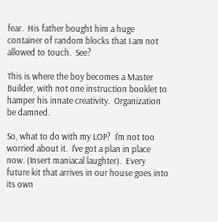fear.  His father bought him a huge container of random blocks that I am not allowed to touch.  See?

This is where the boy becomes a Master Builder, with not one instruction booklet to hamper his innate creativity.  Organization be damned.

So, what to do with my LOP?  I'm not too worried about it.  I've got a plan in place now. (Insert maniacal laughter).  Every future kit that arrives in our house goes into its own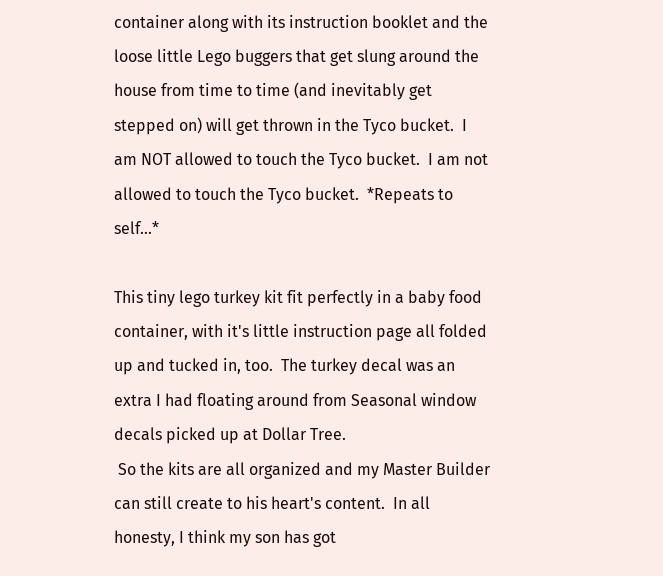container along with its instruction booklet and the loose little Lego buggers that get slung around the house from time to time (and inevitably get stepped on) will get thrown in the Tyco bucket.  I am NOT allowed to touch the Tyco bucket.  I am not allowed to touch the Tyco bucket.  *Repeats to self...*

This tiny lego turkey kit fit perfectly in a baby food container, with it's little instruction page all folded up and tucked in, too.  The turkey decal was an extra I had floating around from Seasonal window decals picked up at Dollar Tree.
 So the kits are all organized and my Master Builder can still create to his heart's content.  In all honesty, I think my son has got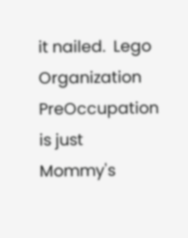it nailed.  Lego Organization PreOccupation is just Mommy's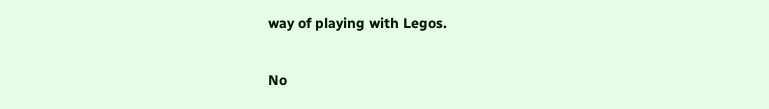way of playing with Legos.

No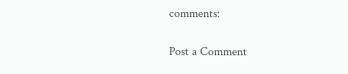comments:

Post a Comment